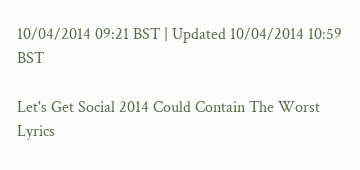10/04/2014 09:21 BST | Updated 10/04/2014 10:59 BST

Let's Get Social 2014 Could Contain The Worst Lyrics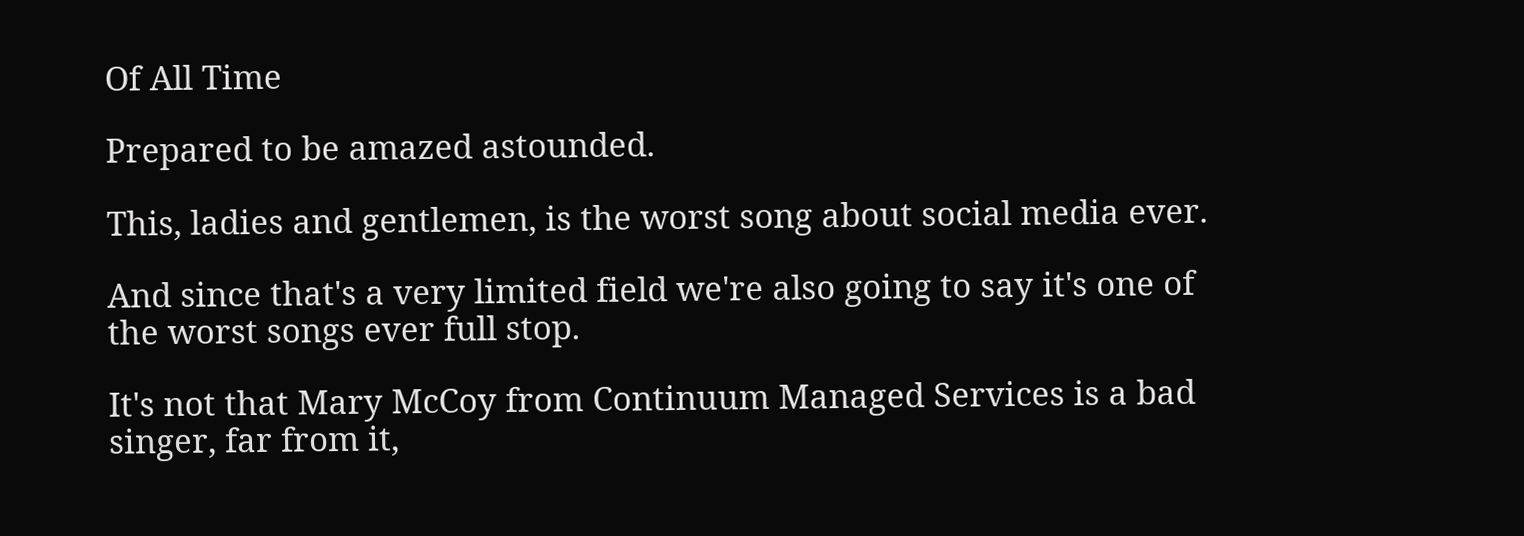Of All Time

Prepared to be amazed astounded.

This, ladies and gentlemen, is the worst song about social media ever.

And since that's a very limited field we're also going to say it's one of the worst songs ever full stop.

It's not that Mary McCoy from Continuum Managed Services is a bad singer, far from it,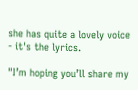she has quite a lovely voice - it's the lyrics.

"I’m hoping you’ll share my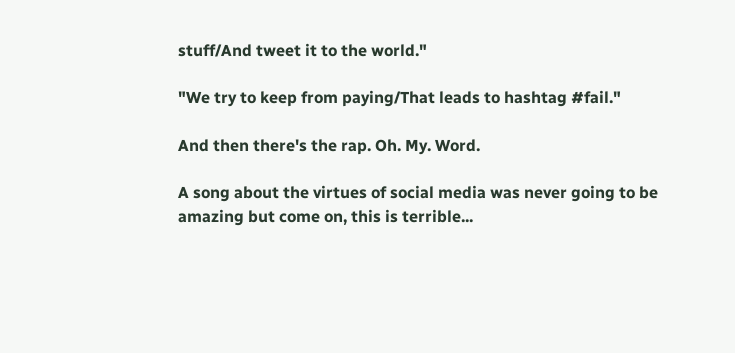stuff/And tweet it to the world."

"We try to keep from paying/That leads to hashtag #fail."

And then there's the rap. Oh. My. Word.

A song about the virtues of social media was never going to be amazing but come on, this is terrible...